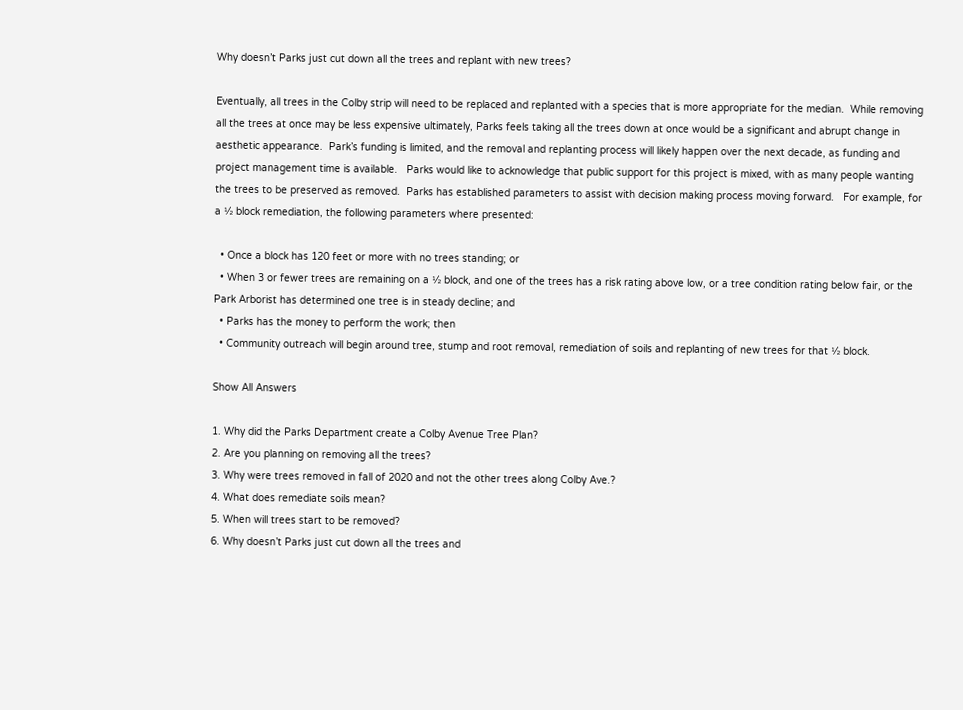Why doesn’t Parks just cut down all the trees and replant with new trees?

Eventually, all trees in the Colby strip will need to be replaced and replanted with a species that is more appropriate for the median.  While removing all the trees at once may be less expensive ultimately, Parks feels taking all the trees down at once would be a significant and abrupt change in aesthetic appearance.  Park’s funding is limited, and the removal and replanting process will likely happen over the next decade, as funding and project management time is available.   Parks would like to acknowledge that public support for this project is mixed, with as many people wanting the trees to be preserved as removed.  Parks has established parameters to assist with decision making process moving forward.   For example, for a ½ block remediation, the following parameters where presented:

  • Once a block has 120 feet or more with no trees standing; or
  • When 3 or fewer trees are remaining on a ½ block, and one of the trees has a risk rating above low, or a tree condition rating below fair, or the Park Arborist has determined one tree is in steady decline; and
  • Parks has the money to perform the work; then
  • Community outreach will begin around tree, stump and root removal, remediation of soils and replanting of new trees for that ½ block.

Show All Answers

1. Why did the Parks Department create a Colby Avenue Tree Plan?
2. Are you planning on removing all the trees?
3. Why were trees removed in fall of 2020 and not the other trees along Colby Ave.?
4. What does remediate soils mean?
5. When will trees start to be removed?
6. Why doesn’t Parks just cut down all the trees and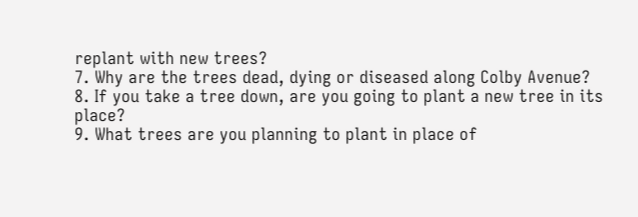replant with new trees?
7. Why are the trees dead, dying or diseased along Colby Avenue?
8. If you take a tree down, are you going to plant a new tree in its place?
9. What trees are you planning to plant in place of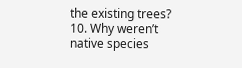the existing trees?
10. Why weren’t native species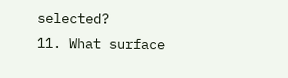selected?
11. What surface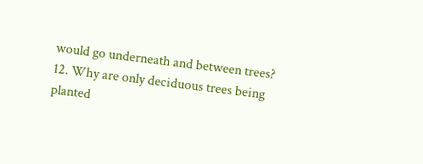would go underneath and between trees?
12. Why are only deciduous trees being planted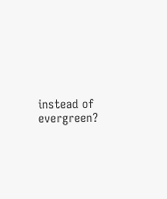instead of evergreen?